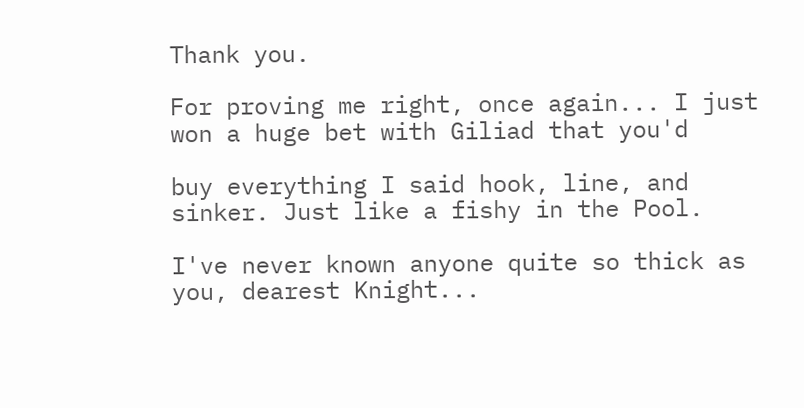Thank you.

For proving me right, once again... I just won a huge bet with Giliad that you'd

buy everything I said hook, line, and sinker. Just like a fishy in the Pool.

I've never known anyone quite so thick as you, dearest Knight...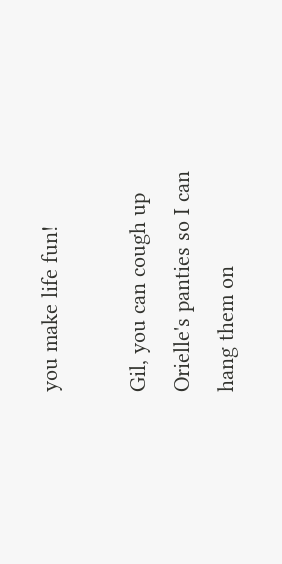you make life fun!

Gil, you can cough up Orielle's panties so I can hang them on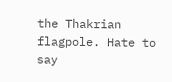the Thakrian flagpole. Hate to say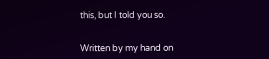this, but I told you so.


Written by my hand on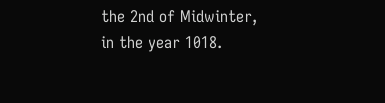the 2nd of Midwinter, in the year 1018.